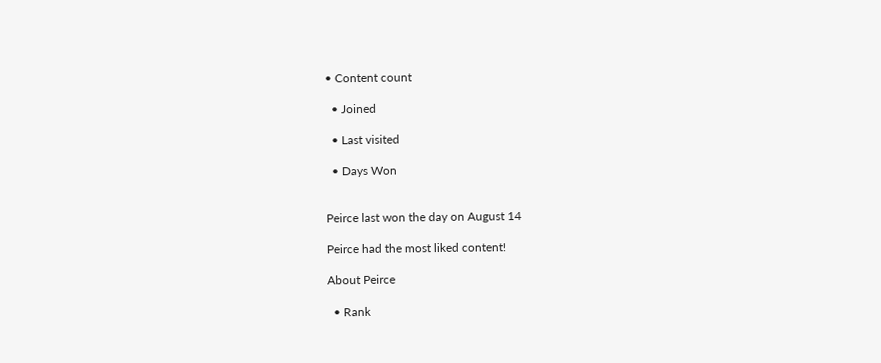• Content count

  • Joined

  • Last visited

  • Days Won


Peirce last won the day on August 14

Peirce had the most liked content!

About Peirce

  • Rank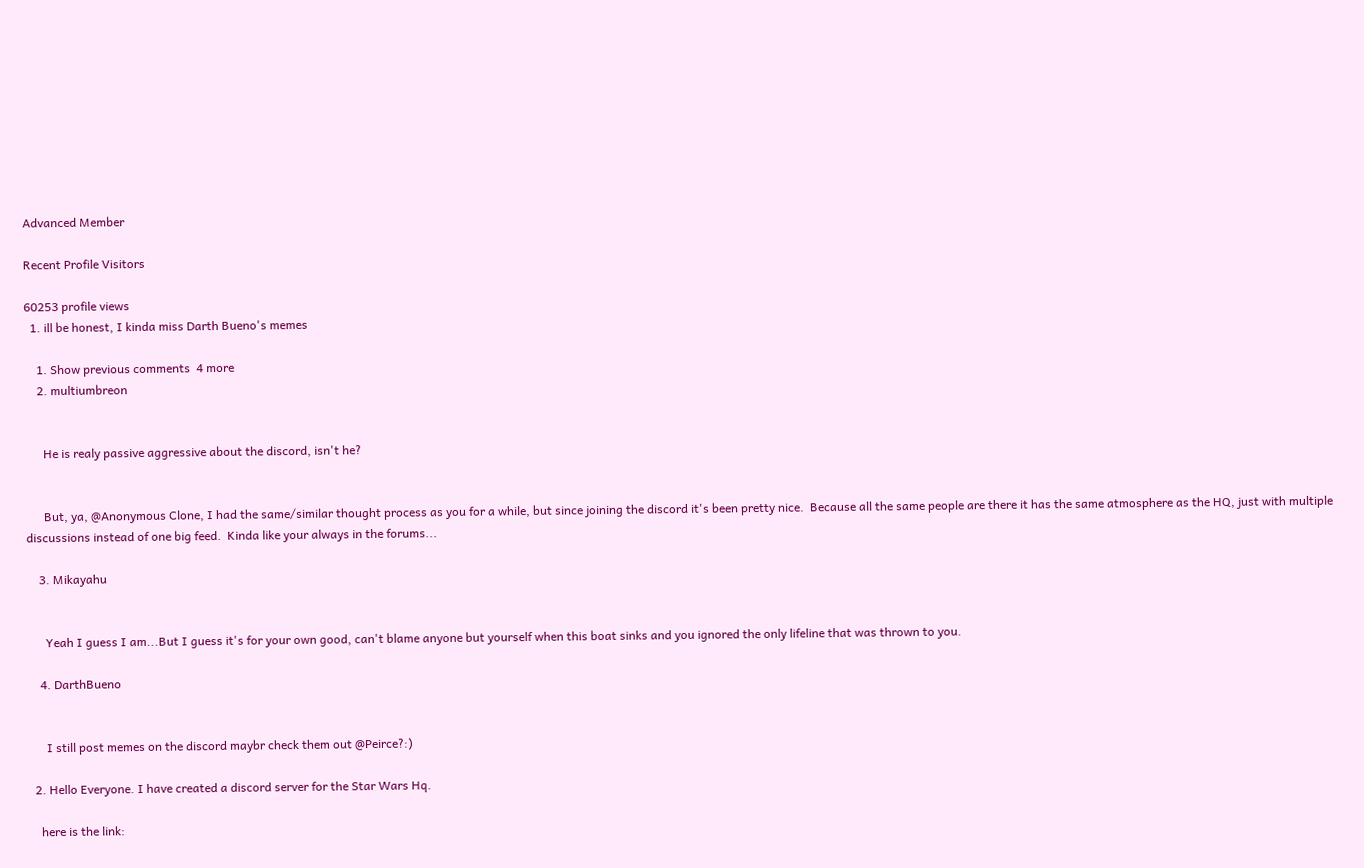Advanced Member

Recent Profile Visitors

60253 profile views
  1. ill be honest, I kinda miss Darth Bueno's memes

    1. Show previous comments  4 more
    2. multiumbreon


      He is realy passive aggressive about the discord, isn't he?


      But, ya, @Anonymous Clone, I had the same/similar thought process as you for a while, but since joining the discord it's been pretty nice.  Because all the same people are there it has the same atmosphere as the HQ, just with multiple discussions instead of one big feed.  Kinda like your always in the forums...

    3. Mikayahu


      Yeah I guess I am...But I guess it's for your own good, can't blame anyone but yourself when this boat sinks and you ignored the only lifeline that was thrown to you.

    4. DarthBueno


      I still post memes on the discord maybr check them out @Peirce?:)

  2. Hello Everyone. I have created a discord server for the Star Wars Hq.

    here is the link: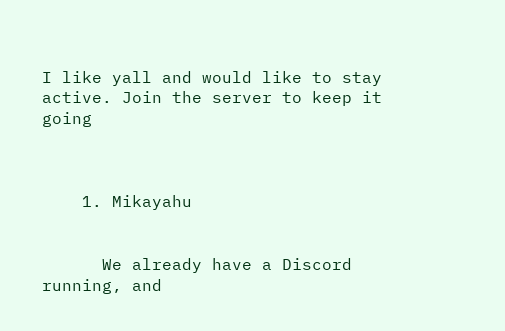I like yall and would like to stay active. Join the server to keep it going



    1. Mikayahu


      We already have a Discord running, and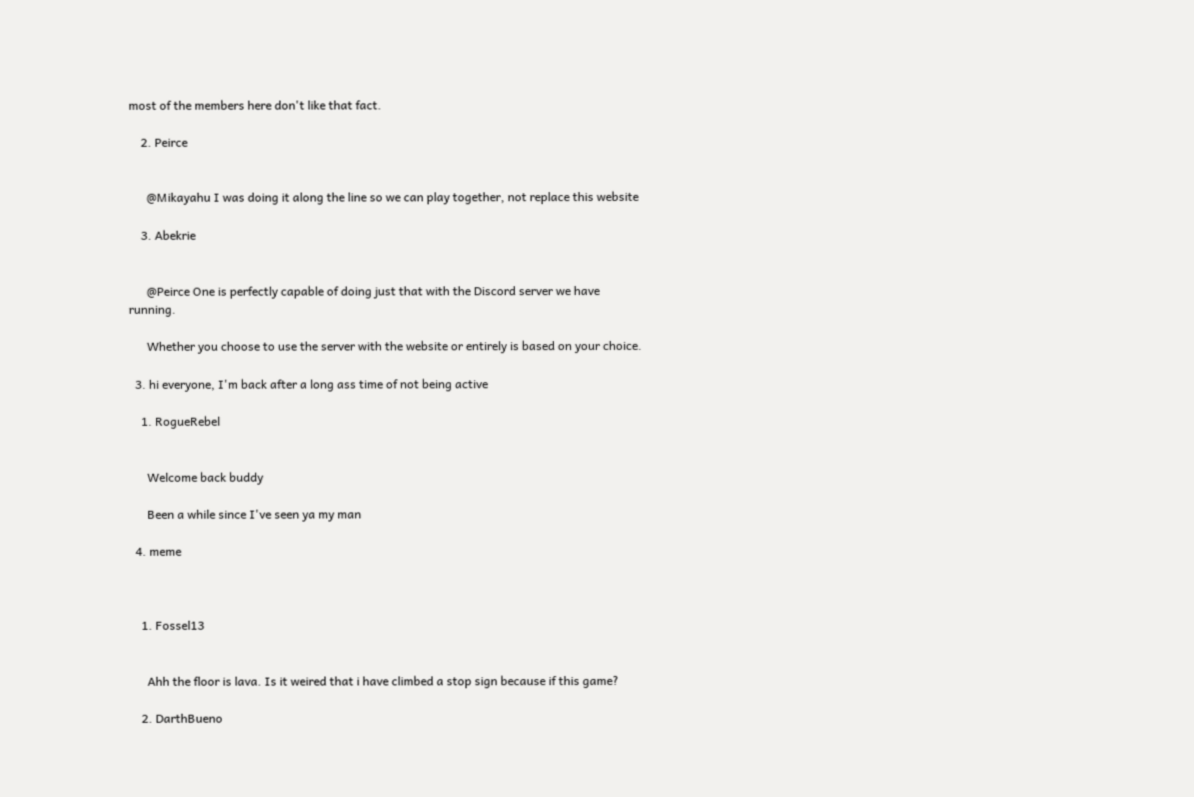most of the members here don't like that fact.

    2. Peirce


      @Mikayahu I was doing it along the line so we can play together, not replace this website

    3. Abekrie


      @Peirce One is perfectly capable of doing just that with the Discord server we have running.

      Whether you choose to use the server with the website or entirely is based on your choice.

  3. hi everyone, I'm back after a long ass time of not being active

    1. RogueRebel


      Welcome back buddy

      Been a while since I've seen ya my man

  4. meme



    1. Fossel13


      Ahh the floor is lava. Is it weired that i have climbed a stop sign because if this game?

    2. DarthBueno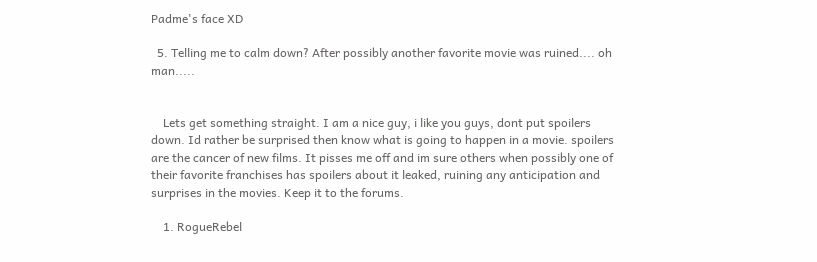Padme's face XD

  5. Telling me to calm down? After possibly another favorite movie was ruined.... oh man.....


    Lets get something straight. I am a nice guy, i like you guys, dont put spoilers down. Id rather be surprised then know what is going to happen in a movie. spoilers are the cancer of new films. It pisses me off and im sure others when possibly one of their favorite franchises has spoilers about it leaked, ruining any anticipation and surprises in the movies. Keep it to the forums.

    1. RogueRebel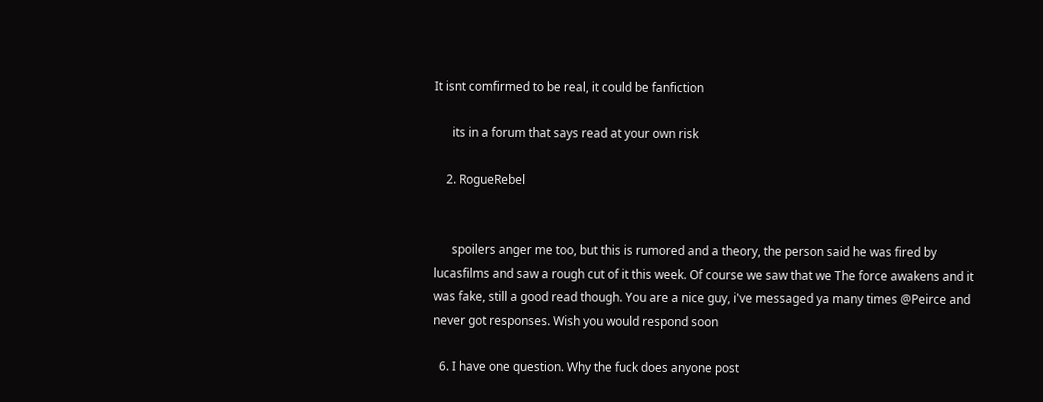It isnt comfirmed to be real, it could be fanfiction

      its in a forum that says read at your own risk

    2. RogueRebel


      spoilers anger me too, but this is rumored and a theory, the person said he was fired by lucasfilms and saw a rough cut of it this week. Of course we saw that we The force awakens and it was fake, still a good read though. You are a nice guy, i've messaged ya many times @Peirce and never got responses. Wish you would respond soon

  6. I have one question. Why the fuck does anyone post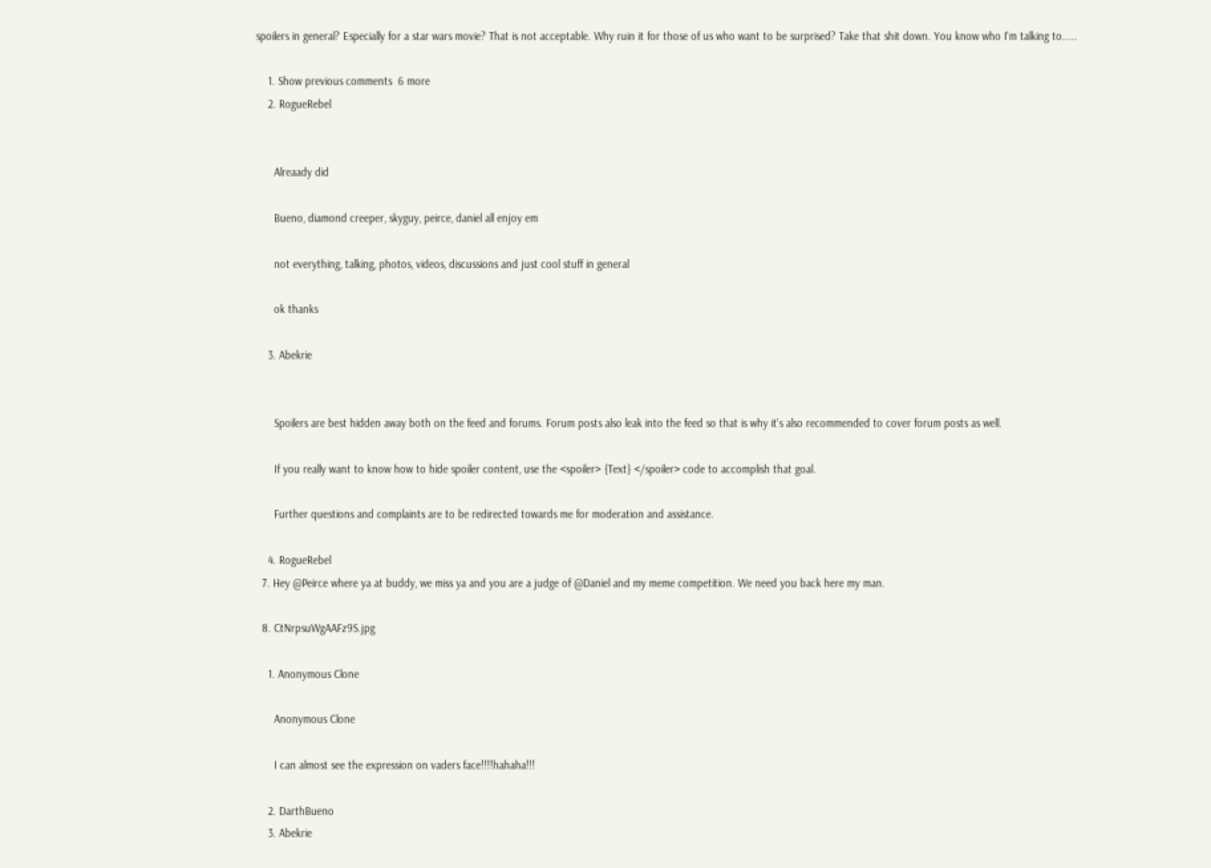spoilers in general? Especially for a star wars movie? That is not acceptable. Why ruin it for those of us who want to be surprised? Take that shit down. You know who I'm talking to.....

    1. Show previous comments  6 more
    2. RogueRebel


      Alreaady did

      Bueno, diamond creeper, skyguy, peirce, daniel all enjoy em

      not everything, talking, photos, videos, discussions and just cool stuff in general

      ok thanks

    3. Abekrie


      Spoilers are best hidden away both on the feed and forums. Forum posts also leak into the feed so that is why it's also recommended to cover forum posts as well.

      If you really want to know how to hide spoiler content, use the <spoiler> {Text} </spoiler> code to accomplish that goal.

      Further questions and complaints are to be redirected towards me for moderation and assistance.

    4. RogueRebel
  7. Hey @Peirce where ya at buddy, we miss ya and you are a judge of @Daniel and my meme competition. We need you back here my man.

  8. CtNrpsuWgAAFz9S.jpg

    1. Anonymous Clone

      Anonymous Clone

      I can almost see the expression on vaders face!!!!hahaha!!!

    2. DarthBueno
    3. Abekrie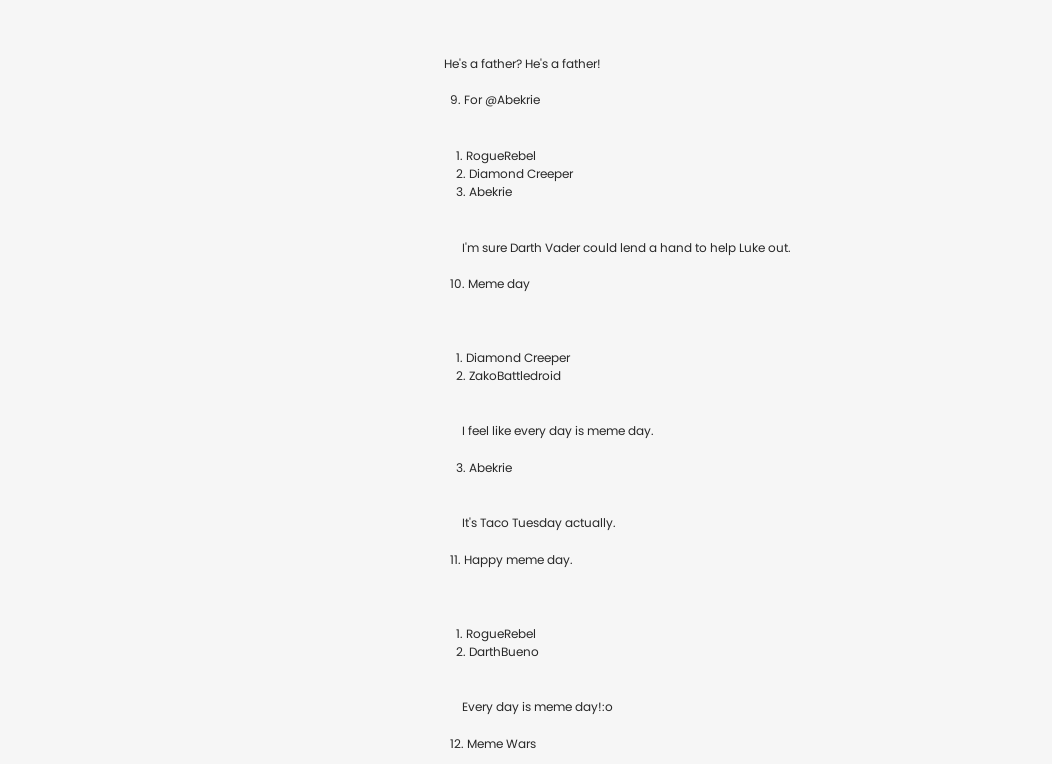He's a father? He's a father!

  9. For @Abekrie


    1. RogueRebel
    2. Diamond Creeper
    3. Abekrie


      I'm sure Darth Vader could lend a hand to help Luke out.

  10. Meme day



    1. Diamond Creeper
    2. ZakoBattledroid


      I feel like every day is meme day.

    3. Abekrie


      It's Taco Tuesday actually.

  11. Happy meme day.



    1. RogueRebel
    2. DarthBueno


      Every day is meme day!:o

  12. Meme Wars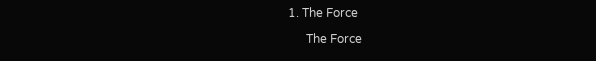1. The Force

      The Force